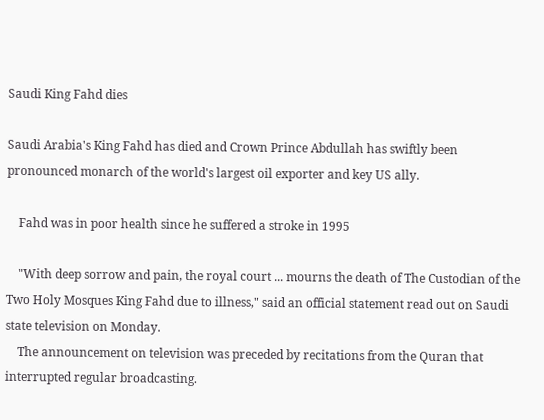Saudi King Fahd dies

Saudi Arabia's King Fahd has died and Crown Prince Abdullah has swiftly been pronounced monarch of the world's largest oil exporter and key US ally.

    Fahd was in poor health since he suffered a stroke in 1995

    "With deep sorrow and pain, the royal court ... mourns the death of The Custodian of the Two Holy Mosques King Fahd due to illness," said an official statement read out on Saudi state television on Monday.
    The announcement on television was preceded by recitations from the Quran that interrupted regular broadcasting.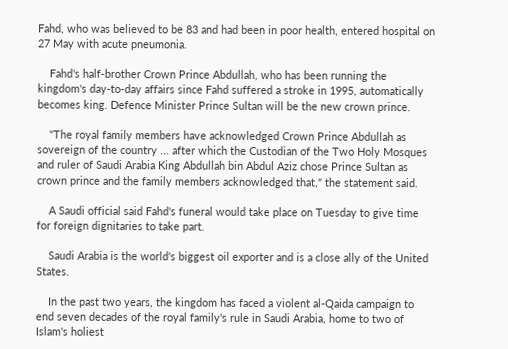Fahd, who was believed to be 83 and had been in poor health, entered hospital on 27 May with acute pneumonia.

    Fahd's half-brother Crown Prince Abdullah, who has been running the kingdom's day-to-day affairs since Fahd suffered a stroke in 1995, automatically becomes king. Defence Minister Prince Sultan will be the new crown prince.

    "The royal family members have acknowledged Crown Prince Abdullah as sovereign of the country ... after which the Custodian of the Two Holy Mosques and ruler of Saudi Arabia King Abdullah bin Abdul Aziz chose Prince Sultan as crown prince and the family members acknowledged that," the statement said.

    A Saudi official said Fahd's funeral would take place on Tuesday to give time for foreign dignitaries to take part.

    Saudi Arabia is the world's biggest oil exporter and is a close ally of the United States.

    In the past two years, the kingdom has faced a violent al-Qaida campaign to end seven decades of the royal family's rule in Saudi Arabia, home to two of Islam's holiest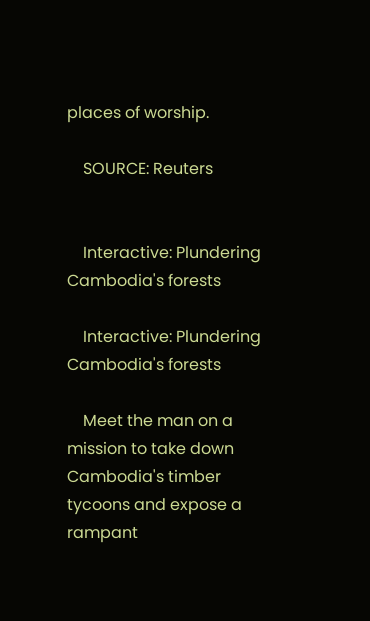places of worship.

    SOURCE: Reuters


    Interactive: Plundering Cambodia's forests

    Interactive: Plundering Cambodia's forests

    Meet the man on a mission to take down Cambodia's timber tycoons and expose a rampant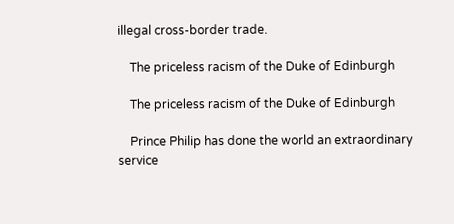illegal cross-border trade.

    The priceless racism of the Duke of Edinburgh

    The priceless racism of the Duke of Edinburgh

    Prince Philip has done the world an extraordinary service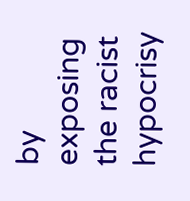by exposing the racist hypocrisy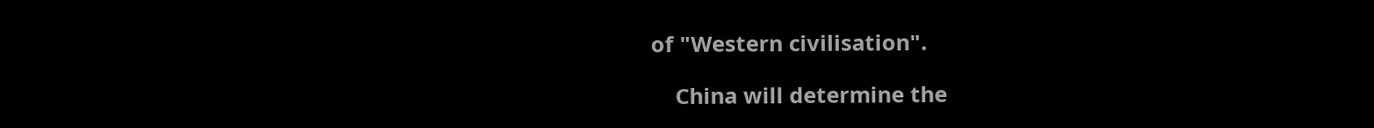of "Western civilisation".

    China will determine the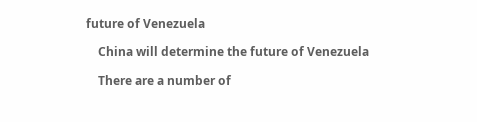future of Venezuela

    China will determine the future of Venezuela

    There are a number of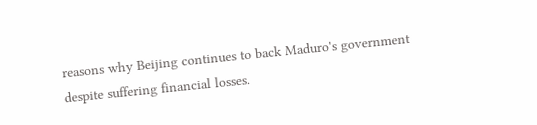reasons why Beijing continues to back Maduro's government despite suffering financial losses.